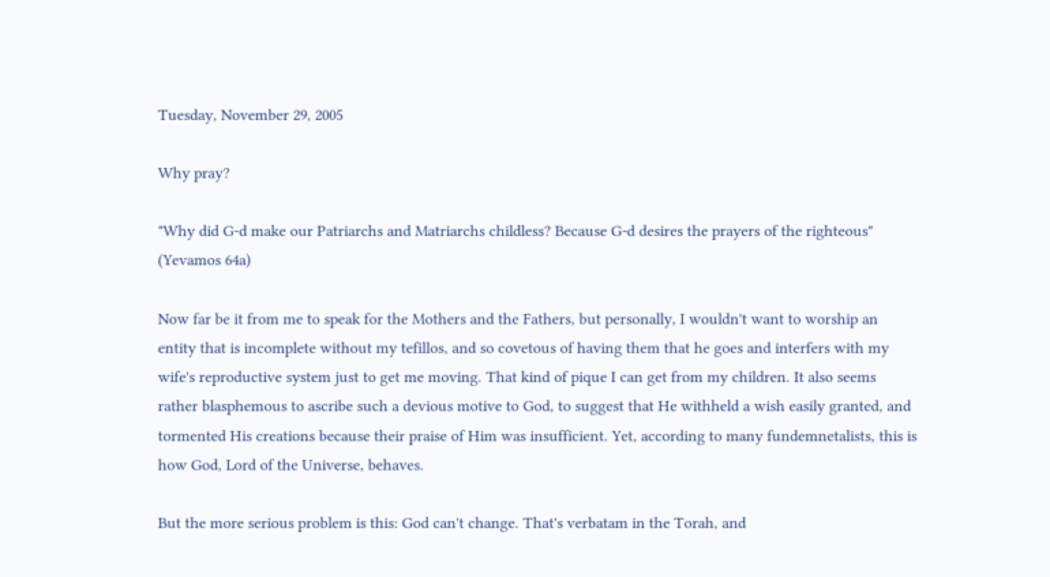Tuesday, November 29, 2005

Why pray?

"Why did G-d make our Patriarchs and Matriarchs childless? Because G-d desires the prayers of the righteous" (Yevamos 64a)

Now far be it from me to speak for the Mothers and the Fathers, but personally, I wouldn't want to worship an entity that is incomplete without my tefillos, and so covetous of having them that he goes and interfers with my wife's reproductive system just to get me moving. That kind of pique I can get from my children. It also seems rather blasphemous to ascribe such a devious motive to God, to suggest that He withheld a wish easily granted, and tormented His creations because their praise of Him was insufficient. Yet, according to many fundemnetalists, this is how God, Lord of the Universe, behaves.

But the more serious problem is this: God can't change. That's verbatam in the Torah, and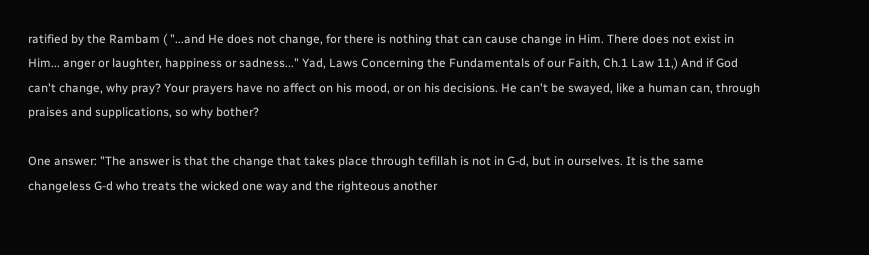ratified by the Rambam ( "...and He does not change, for there is nothing that can cause change in Him. There does not exist in Him... anger or laughter, happiness or sadness..." Yad, Laws Concerning the Fundamentals of our Faith, Ch.1 Law 11,) And if God can't change, why pray? Your prayers have no affect on his mood, or on his decisions. He can't be swayed, like a human can, through praises and supplications, so why bother?

One answer: "The answer is that the change that takes place through tefillah is not in G-d, but in ourselves. It is the same changeless G-d who treats the wicked one way and the righteous another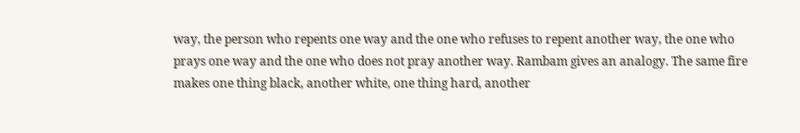way, the person who repents one way and the one who refuses to repent another way, the one who prays one way and the one who does not pray another way. Rambam gives an analogy. The same fire makes one thing black, another white, one thing hard, another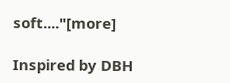soft...."[more]

Inspired by DBH